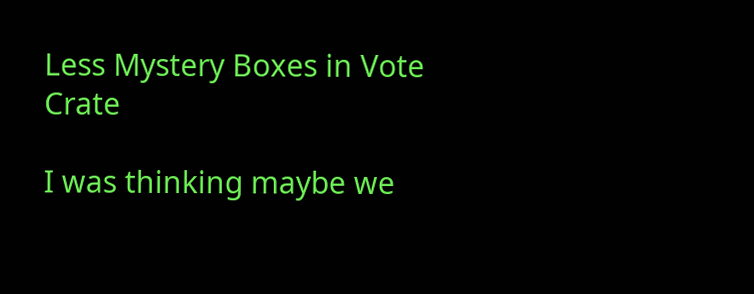Less Mystery Boxes in Vote Crate

I was thinking maybe we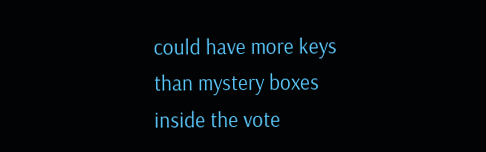could have more keys than mystery boxes inside the vote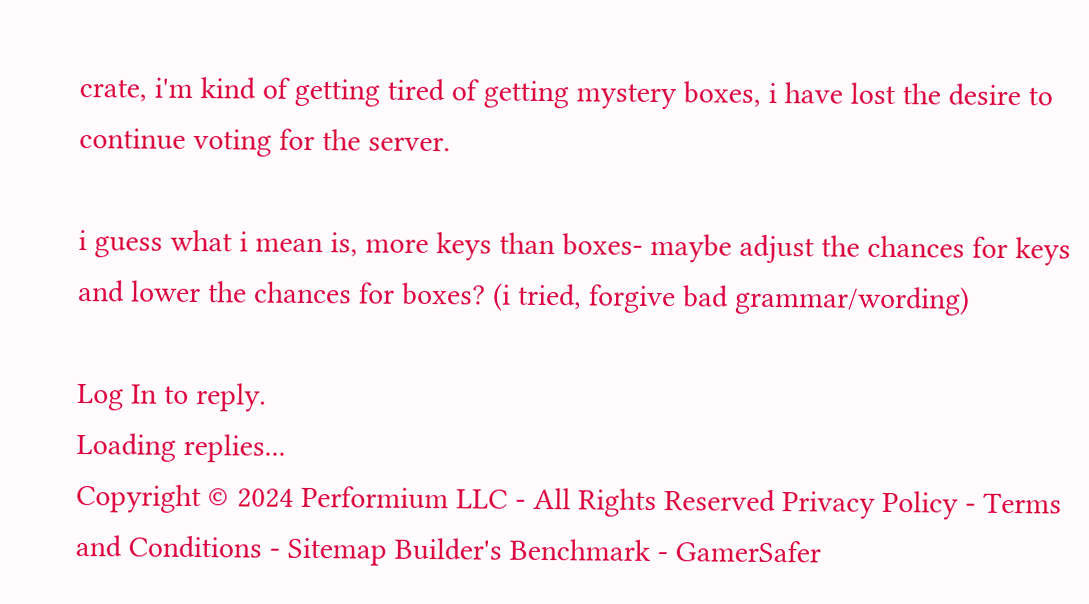crate, i'm kind of getting tired of getting mystery boxes, i have lost the desire to continue voting for the server.

i guess what i mean is, more keys than boxes- maybe adjust the chances for keys and lower the chances for boxes? (i tried, forgive bad grammar/wording)

Log In to reply.
Loading replies...
Copyright © 2024 Performium LLC - All Rights Reserved Privacy Policy - Terms and Conditions - Sitemap Builder's Benchmark - GamerSafer